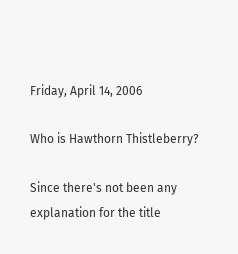Friday, April 14, 2006

Who is Hawthorn Thistleberry?

Since there's not been any explanation for the title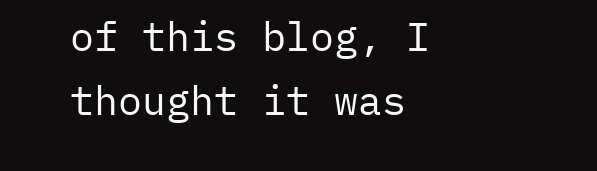of this blog, I thought it was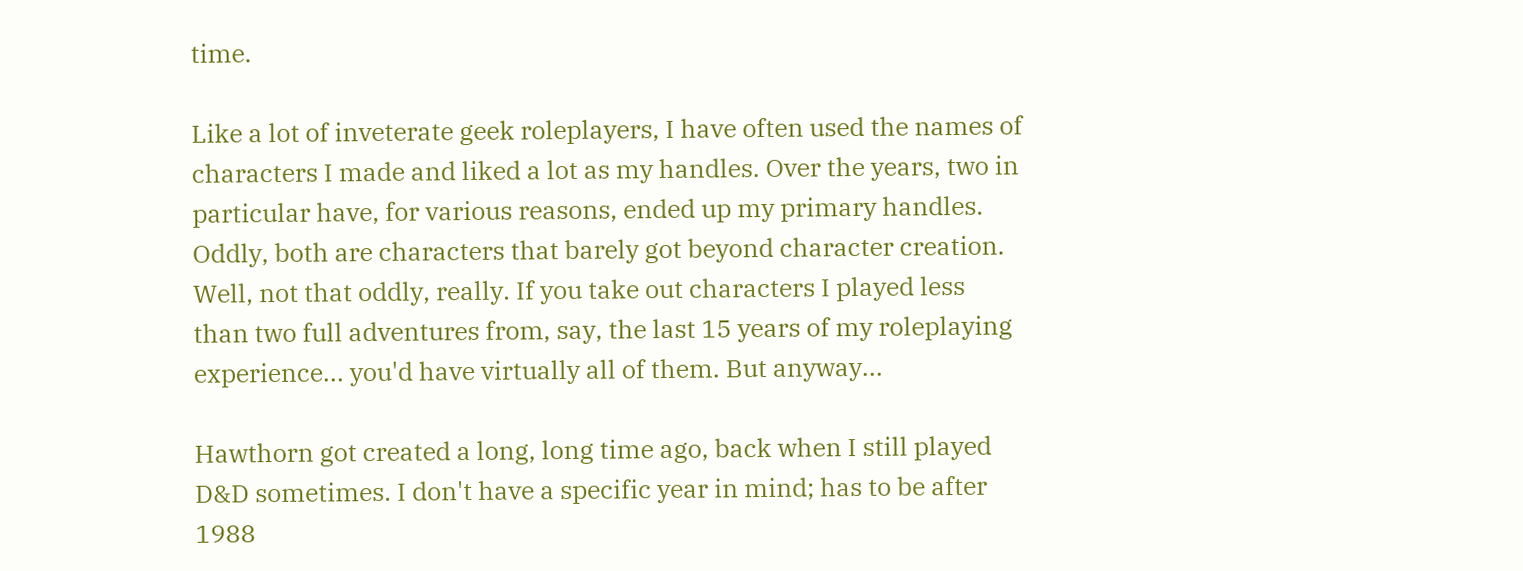time.

Like a lot of inveterate geek roleplayers, I have often used the names of characters I made and liked a lot as my handles. Over the years, two in particular have, for various reasons, ended up my primary handles. Oddly, both are characters that barely got beyond character creation. Well, not that oddly, really. If you take out characters I played less than two full adventures from, say, the last 15 years of my roleplaying experience... you'd have virtually all of them. But anyway...

Hawthorn got created a long, long time ago, back when I still played D&D sometimes. I don't have a specific year in mind; has to be after 1988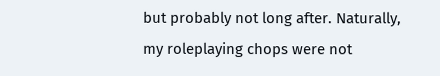but probably not long after. Naturally, my roleplaying chops were not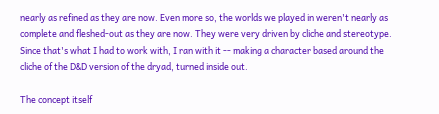nearly as refined as they are now. Even more so, the worlds we played in weren't nearly as complete and fleshed-out as they are now. They were very driven by cliche and stereotype. Since that's what I had to work with, I ran with it -- making a character based around the cliche of the D&D version of the dryad, turned inside out.

The concept itself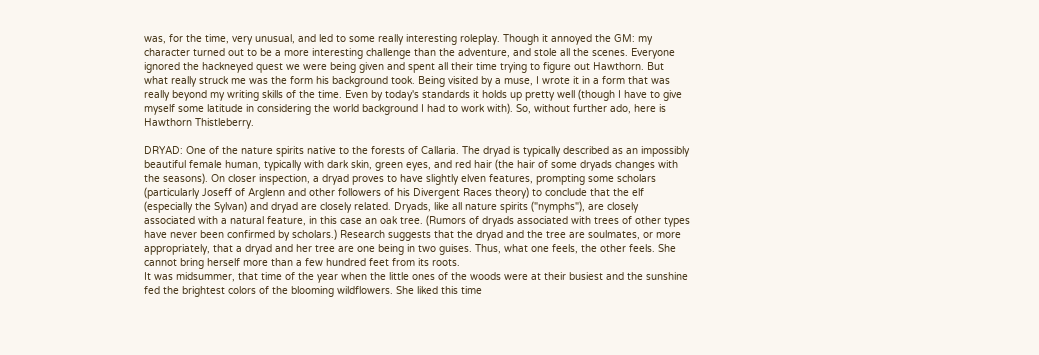was, for the time, very unusual, and led to some really interesting roleplay. Though it annoyed the GM: my character turned out to be a more interesting challenge than the adventure, and stole all the scenes. Everyone ignored the hackneyed quest we were being given and spent all their time trying to figure out Hawthorn. But what really struck me was the form his background took. Being visited by a muse, I wrote it in a form that was really beyond my writing skills of the time. Even by today's standards it holds up pretty well (though I have to give myself some latitude in considering the world background I had to work with). So, without further ado, here is Hawthorn Thistleberry.

DRYAD: One of the nature spirits native to the forests of Callaria. The dryad is typically described as an impossibly beautiful female human, typically with dark skin, green eyes, and red hair (the hair of some dryads changes with the seasons). On closer inspection, a dryad proves to have slightly elven features, prompting some scholars (particularly Joseff of Arglenn and other followers of his Divergent Races theory) to conclude that the elf (especially the Sylvan) and dryad are closely related. Dryads, like all nature spirits ("nymphs"), are closely associated with a natural feature, in this case an oak tree. (Rumors of dryads associated with trees of other types have never been confirmed by scholars.) Research suggests that the dryad and the tree are soulmates, or more appropriately, that a dryad and her tree are one being in two guises. Thus, what one feels, the other feels. She cannot bring herself more than a few hundred feet from its roots.
It was midsummer, that time of the year when the little ones of the woods were at their busiest and the sunshine fed the brightest colors of the blooming wildflowers. She liked this time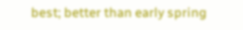best; better than early spring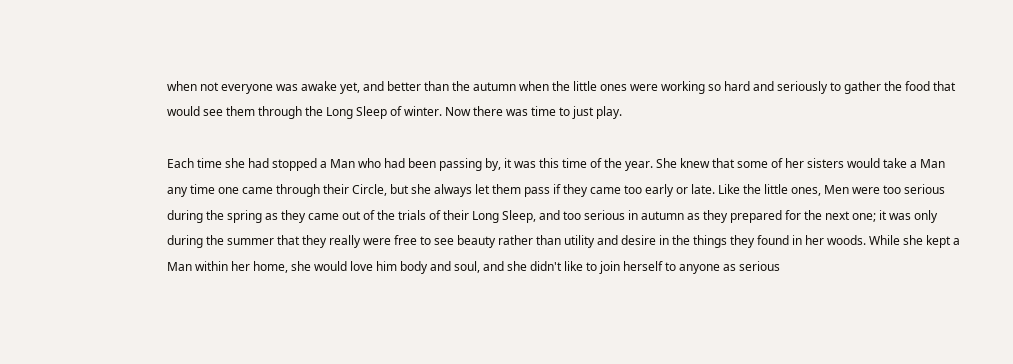when not everyone was awake yet, and better than the autumn when the little ones were working so hard and seriously to gather the food that would see them through the Long Sleep of winter. Now there was time to just play.

Each time she had stopped a Man who had been passing by, it was this time of the year. She knew that some of her sisters would take a Man any time one came through their Circle, but she always let them pass if they came too early or late. Like the little ones, Men were too serious during the spring as they came out of the trials of their Long Sleep, and too serious in autumn as they prepared for the next one; it was only during the summer that they really were free to see beauty rather than utility and desire in the things they found in her woods. While she kept a Man within her home, she would love him body and soul, and she didn't like to join herself to anyone as serious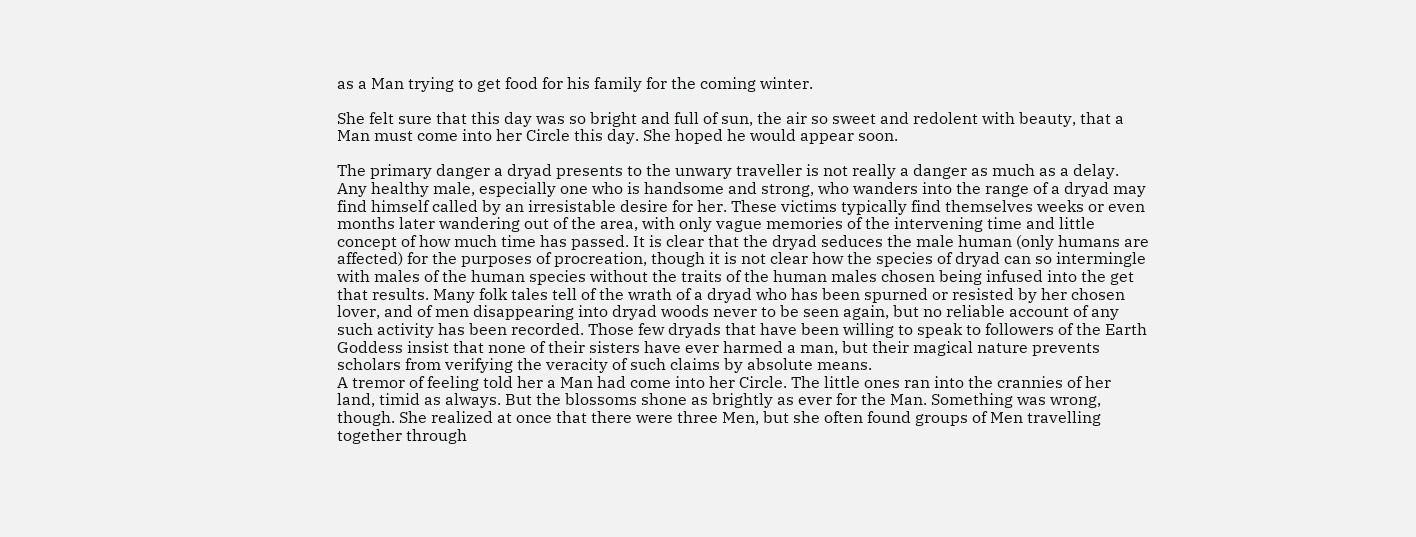as a Man trying to get food for his family for the coming winter.

She felt sure that this day was so bright and full of sun, the air so sweet and redolent with beauty, that a Man must come into her Circle this day. She hoped he would appear soon.

The primary danger a dryad presents to the unwary traveller is not really a danger as much as a delay. Any healthy male, especially one who is handsome and strong, who wanders into the range of a dryad may find himself called by an irresistable desire for her. These victims typically find themselves weeks or even months later wandering out of the area, with only vague memories of the intervening time and little concept of how much time has passed. It is clear that the dryad seduces the male human (only humans are affected) for the purposes of procreation, though it is not clear how the species of dryad can so intermingle with males of the human species without the traits of the human males chosen being infused into the get that results. Many folk tales tell of the wrath of a dryad who has been spurned or resisted by her chosen lover, and of men disappearing into dryad woods never to be seen again, but no reliable account of any such activity has been recorded. Those few dryads that have been willing to speak to followers of the Earth Goddess insist that none of their sisters have ever harmed a man, but their magical nature prevents scholars from verifying the veracity of such claims by absolute means.
A tremor of feeling told her a Man had come into her Circle. The little ones ran into the crannies of her land, timid as always. But the blossoms shone as brightly as ever for the Man. Something was wrong, though. She realized at once that there were three Men, but she often found groups of Men travelling together through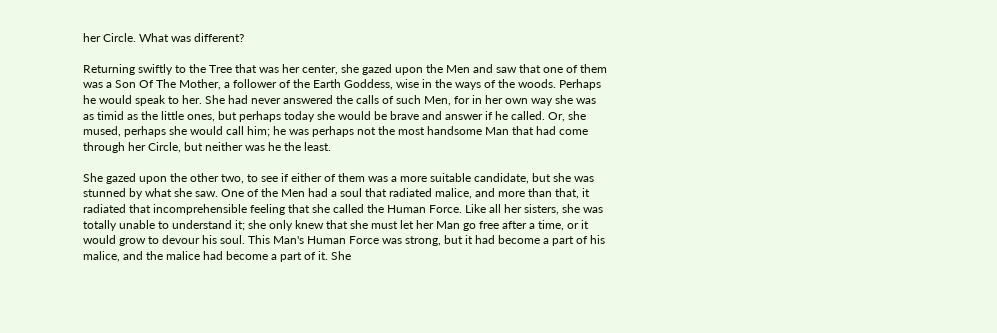her Circle. What was different?

Returning swiftly to the Tree that was her center, she gazed upon the Men and saw that one of them was a Son Of The Mother, a follower of the Earth Goddess, wise in the ways of the woods. Perhaps he would speak to her. She had never answered the calls of such Men, for in her own way she was as timid as the little ones, but perhaps today she would be brave and answer if he called. Or, she mused, perhaps she would call him; he was perhaps not the most handsome Man that had come through her Circle, but neither was he the least.

She gazed upon the other two, to see if either of them was a more suitable candidate, but she was stunned by what she saw. One of the Men had a soul that radiated malice, and more than that, it radiated that incomprehensible feeling that she called the Human Force. Like all her sisters, she was totally unable to understand it; she only knew that she must let her Man go free after a time, or it would grow to devour his soul. This Man's Human Force was strong, but it had become a part of his malice, and the malice had become a part of it. She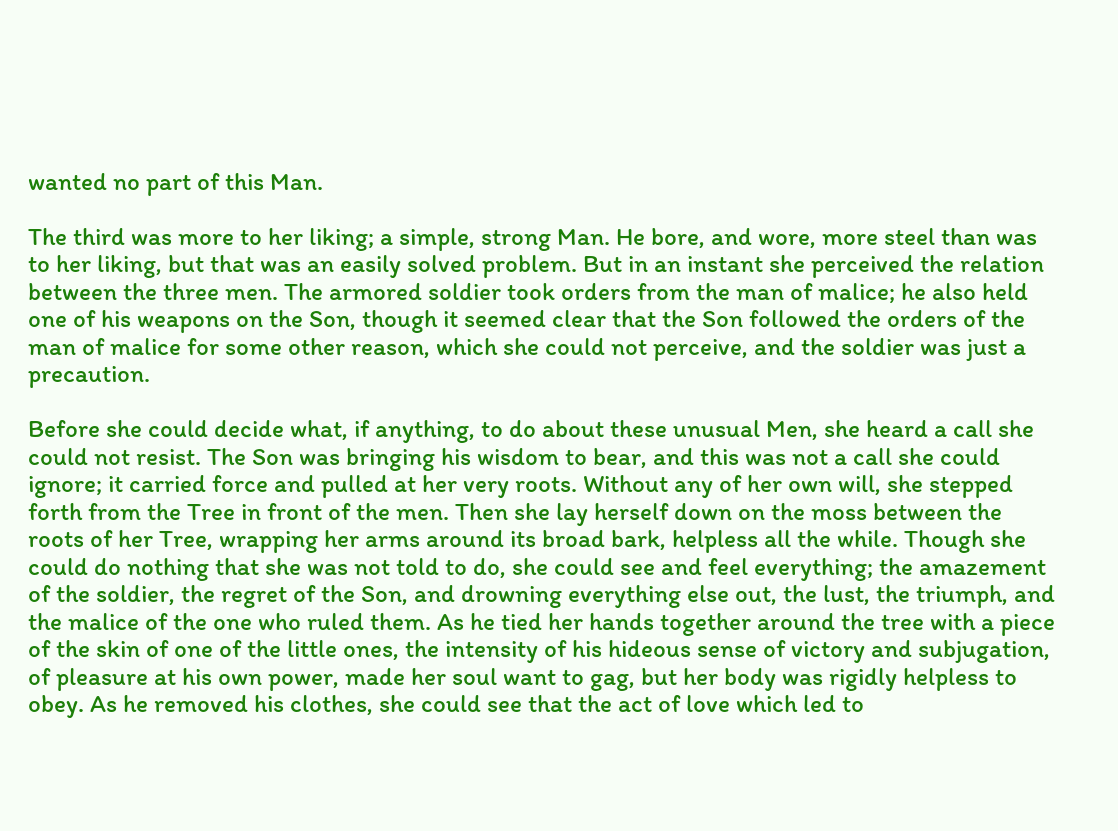wanted no part of this Man.

The third was more to her liking; a simple, strong Man. He bore, and wore, more steel than was to her liking, but that was an easily solved problem. But in an instant she perceived the relation between the three men. The armored soldier took orders from the man of malice; he also held one of his weapons on the Son, though it seemed clear that the Son followed the orders of the man of malice for some other reason, which she could not perceive, and the soldier was just a precaution.

Before she could decide what, if anything, to do about these unusual Men, she heard a call she could not resist. The Son was bringing his wisdom to bear, and this was not a call she could ignore; it carried force and pulled at her very roots. Without any of her own will, she stepped forth from the Tree in front of the men. Then she lay herself down on the moss between the roots of her Tree, wrapping her arms around its broad bark, helpless all the while. Though she could do nothing that she was not told to do, she could see and feel everything; the amazement of the soldier, the regret of the Son, and drowning everything else out, the lust, the triumph, and the malice of the one who ruled them. As he tied her hands together around the tree with a piece of the skin of one of the little ones, the intensity of his hideous sense of victory and subjugation, of pleasure at his own power, made her soul want to gag, but her body was rigidly helpless to obey. As he removed his clothes, she could see that the act of love which led to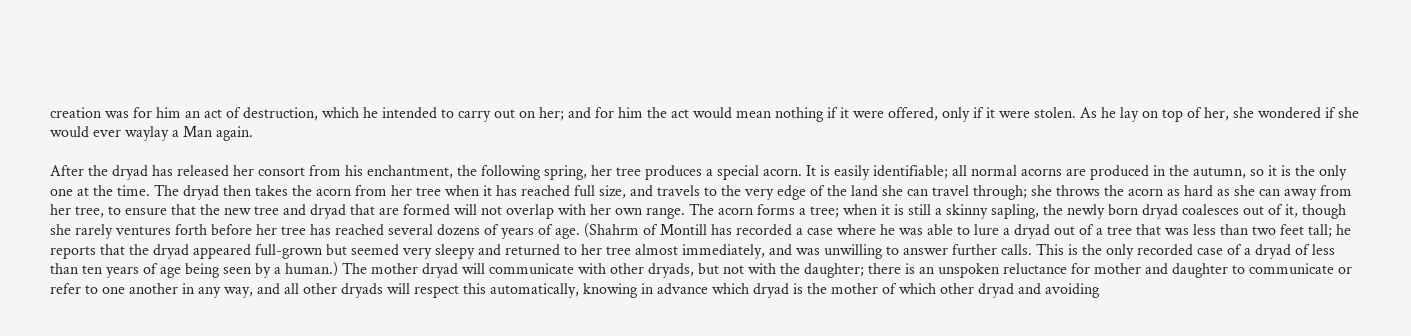creation was for him an act of destruction, which he intended to carry out on her; and for him the act would mean nothing if it were offered, only if it were stolen. As he lay on top of her, she wondered if she would ever waylay a Man again.

After the dryad has released her consort from his enchantment, the following spring, her tree produces a special acorn. It is easily identifiable; all normal acorns are produced in the autumn, so it is the only one at the time. The dryad then takes the acorn from her tree when it has reached full size, and travels to the very edge of the land she can travel through; she throws the acorn as hard as she can away from her tree, to ensure that the new tree and dryad that are formed will not overlap with her own range. The acorn forms a tree; when it is still a skinny sapling, the newly born dryad coalesces out of it, though she rarely ventures forth before her tree has reached several dozens of years of age. (Shahrm of Montill has recorded a case where he was able to lure a dryad out of a tree that was less than two feet tall; he reports that the dryad appeared full-grown but seemed very sleepy and returned to her tree almost immediately, and was unwilling to answer further calls. This is the only recorded case of a dryad of less than ten years of age being seen by a human.) The mother dryad will communicate with other dryads, but not with the daughter; there is an unspoken reluctance for mother and daughter to communicate or refer to one another in any way, and all other dryads will respect this automatically, knowing in advance which dryad is the mother of which other dryad and avoiding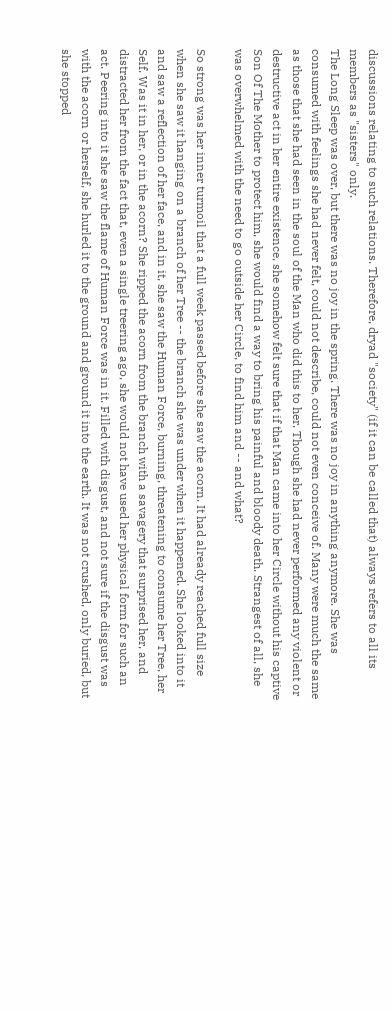discussions relating to such relations. Therefore, dryad "society" (if it can be called that) always refers to all its members as "sisters" only.
The Long Sleep was over, but there was no joy in the spring. There was no joy in anything anymore. She was consumed with feelings she had never felt, could not describe, could not even conceive of. Many were much the same as those that she had seen in the soul of the Man who did this to her. Though she had never performed any violent or destructive act in her entire existence, she somehow felt sure that if that Man came into her Circle without his captive Son Of The Mother to protect him, she would find a way to bring his painful and bloody death. Strangest of all, she was overwhelmed with the need to go outside her Circle, to find him and -- and what?

So strong was her inner turmoil that a full week passed before she saw the acorn. It had already reached full size when she saw it hanging on a branch of her Tree -- the branch she was under when it happened. She looked into it and saw a reflection of her face, and in it, she saw the Human Force, burning, threatening to consume her Tree, her Self. Was it in her, or in the acorn? She ripped the acorn from the branch with a savagery that surprised her, and distracted her from the fact that, even a single treering ago, she would not have used her physical form for such an act. Peering into it she saw the flame of Human Force was in it. Filled with disgust, and not sure if the disgust was with the acorn or herself, she hurled it to the ground and ground it into the earth. It was not crushed, only buried, but she stopped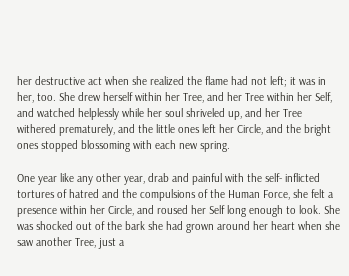her destructive act when she realized the flame had not left; it was in her, too. She drew herself within her Tree, and her Tree within her Self, and watched helplessly while her soul shriveled up, and her Tree withered prematurely, and the little ones left her Circle, and the bright ones stopped blossoming with each new spring.

One year like any other year, drab and painful with the self- inflicted tortures of hatred and the compulsions of the Human Force, she felt a presence within her Circle, and roused her Self long enough to look. She was shocked out of the bark she had grown around her heart when she saw another Tree, just a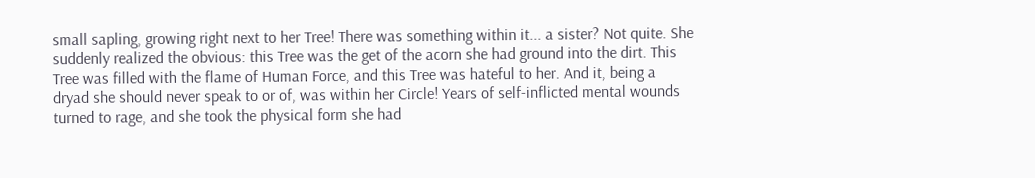small sapling, growing right next to her Tree! There was something within it... a sister? Not quite. She suddenly realized the obvious: this Tree was the get of the acorn she had ground into the dirt. This Tree was filled with the flame of Human Force, and this Tree was hateful to her. And it, being a dryad she should never speak to or of, was within her Circle! Years of self-inflicted mental wounds turned to rage, and she took the physical form she had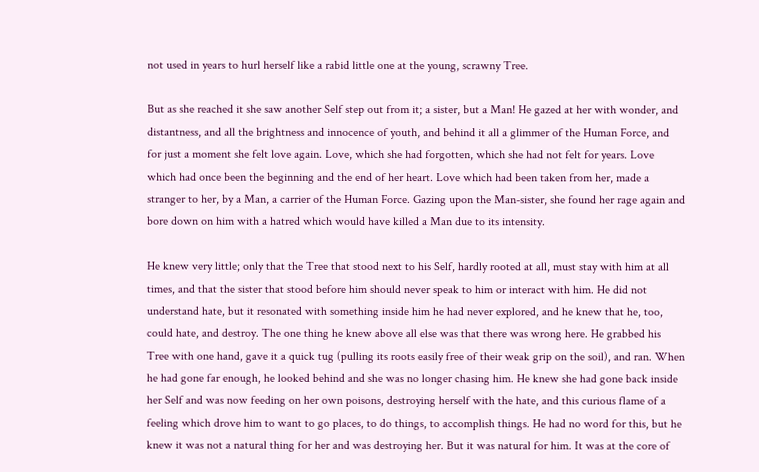not used in years to hurl herself like a rabid little one at the young, scrawny Tree.

But as she reached it she saw another Self step out from it; a sister, but a Man! He gazed at her with wonder, and distantness, and all the brightness and innocence of youth, and behind it all a glimmer of the Human Force, and for just a moment she felt love again. Love, which she had forgotten, which she had not felt for years. Love which had once been the beginning and the end of her heart. Love which had been taken from her, made a stranger to her, by a Man, a carrier of the Human Force. Gazing upon the Man-sister, she found her rage again and bore down on him with a hatred which would have killed a Man due to its intensity.

He knew very little; only that the Tree that stood next to his Self, hardly rooted at all, must stay with him at all times, and that the sister that stood before him should never speak to him or interact with him. He did not understand hate, but it resonated with something inside him he had never explored, and he knew that he, too, could hate, and destroy. The one thing he knew above all else was that there was wrong here. He grabbed his Tree with one hand, gave it a quick tug (pulling its roots easily free of their weak grip on the soil), and ran. When he had gone far enough, he looked behind and she was no longer chasing him. He knew she had gone back inside her Self and was now feeding on her own poisons, destroying herself with the hate, and this curious flame of a feeling which drove him to want to go places, to do things, to accomplish things. He had no word for this, but he knew it was not a natural thing for her and was destroying her. But it was natural for him. It was at the core of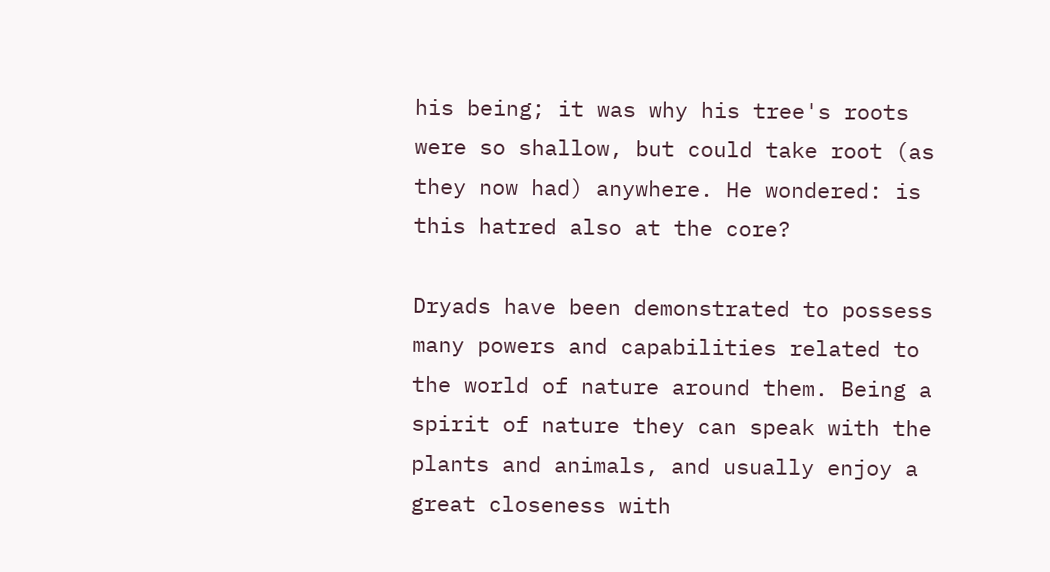his being; it was why his tree's roots were so shallow, but could take root (as they now had) anywhere. He wondered: is this hatred also at the core?

Dryads have been demonstrated to possess many powers and capabilities related to the world of nature around them. Being a spirit of nature they can speak with the plants and animals, and usually enjoy a great closeness with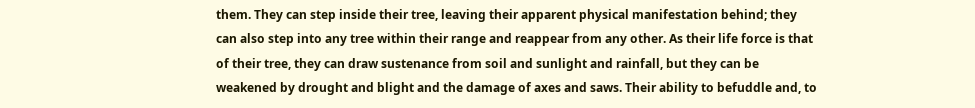them. They can step inside their tree, leaving their apparent physical manifestation behind; they can also step into any tree within their range and reappear from any other. As their life force is that of their tree, they can draw sustenance from soil and sunlight and rainfall, but they can be weakened by drought and blight and the damage of axes and saws. Their ability to befuddle and, to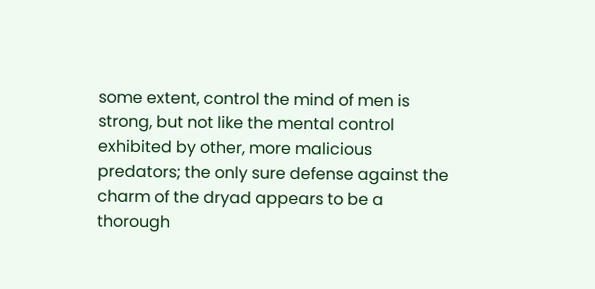some extent, control the mind of men is strong, but not like the mental control exhibited by other, more malicious predators; the only sure defense against the charm of the dryad appears to be a thorough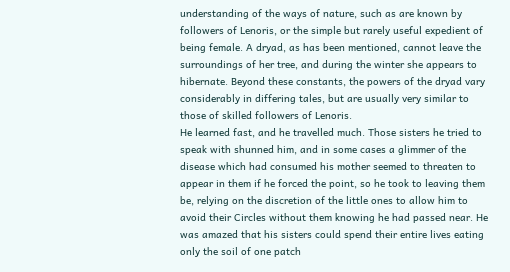understanding of the ways of nature, such as are known by followers of Lenoris, or the simple but rarely useful expedient of being female. A dryad, as has been mentioned, cannot leave the surroundings of her tree, and during the winter she appears to hibernate. Beyond these constants, the powers of the dryad vary considerably in differing tales, but are usually very similar to those of skilled followers of Lenoris.
He learned fast, and he travelled much. Those sisters he tried to speak with shunned him, and in some cases a glimmer of the disease which had consumed his mother seemed to threaten to appear in them if he forced the point, so he took to leaving them be, relying on the discretion of the little ones to allow him to avoid their Circles without them knowing he had passed near. He was amazed that his sisters could spend their entire lives eating only the soil of one patch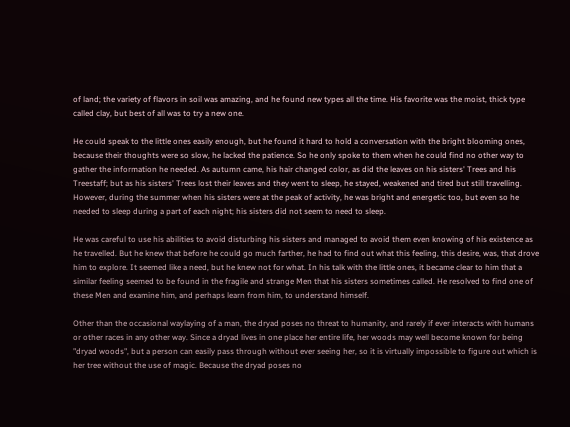of land; the variety of flavors in soil was amazing, and he found new types all the time. His favorite was the moist, thick type called clay, but best of all was to try a new one.

He could speak to the little ones easily enough, but he found it hard to hold a conversation with the bright blooming ones, because their thoughts were so slow, he lacked the patience. So he only spoke to them when he could find no other way to gather the information he needed. As autumn came, his hair changed color, as did the leaves on his sisters' Trees and his Treestaff; but as his sisters' Trees lost their leaves and they went to sleep, he stayed, weakened and tired but still travelling. However, during the summer when his sisters were at the peak of activity, he was bright and energetic too, but even so he needed to sleep during a part of each night; his sisters did not seem to need to sleep.

He was careful to use his abilities to avoid disturbing his sisters and managed to avoid them even knowing of his existence as he travelled. But he knew that before he could go much farther, he had to find out what this feeling, this desire, was, that drove him to explore. It seemed like a need, but he knew not for what. In his talk with the little ones, it became clear to him that a similar feeling seemed to be found in the fragile and strange Men that his sisters sometimes called. He resolved to find one of these Men and examine him, and perhaps learn from him, to understand himself.

Other than the occasional waylaying of a man, the dryad poses no threat to humanity, and rarely if ever interacts with humans or other races in any other way. Since a dryad lives in one place her entire life, her woods may well become known for being "dryad woods", but a person can easily pass through without ever seeing her, so it is virtually impossible to figure out which is her tree without the use of magic. Because the dryad poses no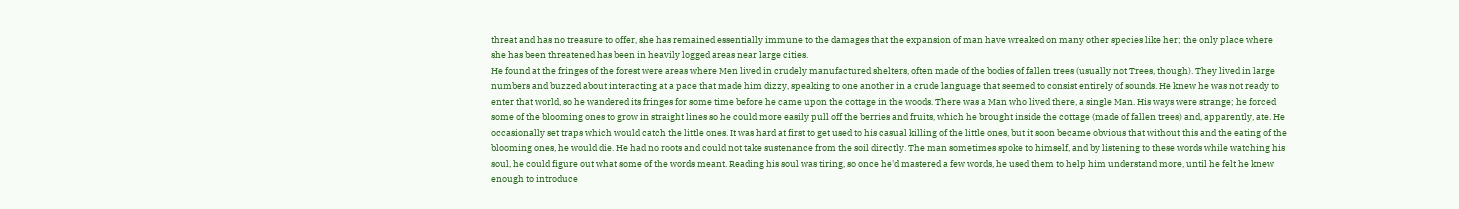threat and has no treasure to offer, she has remained essentially immune to the damages that the expansion of man have wreaked on many other species like her; the only place where she has been threatened has been in heavily logged areas near large cities.
He found at the fringes of the forest were areas where Men lived in crudely manufactured shelters, often made of the bodies of fallen trees (usually not Trees, though). They lived in large numbers and buzzed about interacting at a pace that made him dizzy, speaking to one another in a crude language that seemed to consist entirely of sounds. He knew he was not ready to enter that world, so he wandered its fringes for some time before he came upon the cottage in the woods. There was a Man who lived there, a single Man. His ways were strange; he forced some of the blooming ones to grow in straight lines so he could more easily pull off the berries and fruits, which he brought inside the cottage (made of fallen trees) and, apparently, ate. He occasionally set traps which would catch the little ones. It was hard at first to get used to his casual killing of the little ones, but it soon became obvious that without this and the eating of the blooming ones, he would die. He had no roots and could not take sustenance from the soil directly. The man sometimes spoke to himself, and by listening to these words while watching his soul, he could figure out what some of the words meant. Reading his soul was tiring, so once he'd mastered a few words, he used them to help him understand more, until he felt he knew enough to introduce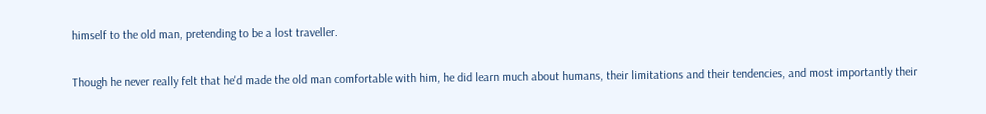himself to the old man, pretending to be a lost traveller.

Though he never really felt that he'd made the old man comfortable with him, he did learn much about humans, their limitations and their tendencies, and most importantly their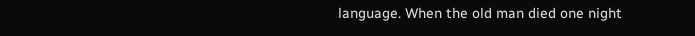language. When the old man died one night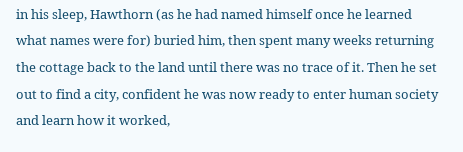in his sleep, Hawthorn (as he had named himself once he learned what names were for) buried him, then spent many weeks returning the cottage back to the land until there was no trace of it. Then he set out to find a city, confident he was now ready to enter human society and learn how it worked,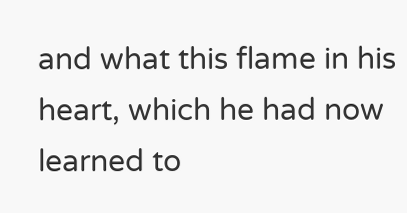and what this flame in his heart, which he had now learned to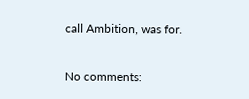call Ambition, was for.

No comments: